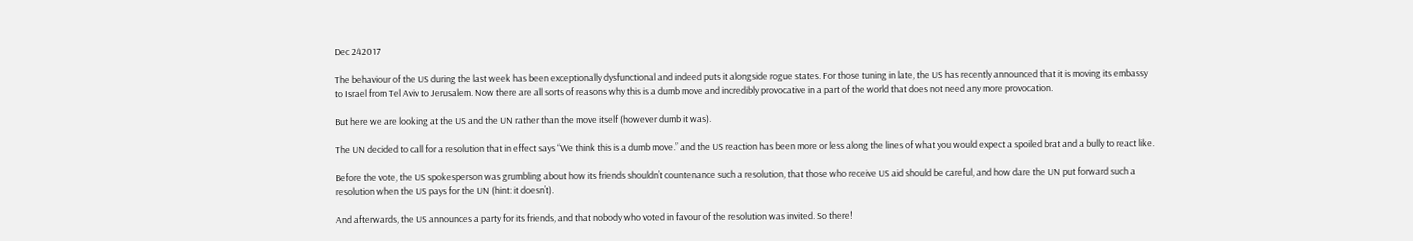Dec 242017

The behaviour of the US during the last week has been exceptionally dysfunctional and indeed puts it alongside rogue states. For those tuning in late, the US has recently announced that it is moving its embassy to Israel from Tel Aviv to Jerusalem. Now there are all sorts of reasons why this is a dumb move and incredibly provocative in a part of the world that does not need any more provocation.

But here we are looking at the US and the UN rather than the move itself (however dumb it was).

The UN decided to call for a resolution that in effect says “We think this is a dumb move.” and the US reaction has been more or less along the lines of what you would expect a spoiled brat and a bully to react like.

Before the vote, the US spokesperson was grumbling about how its friends shouldn’t countenance such a resolution, that those who receive US aid should be careful, and how dare the UN put forward such a resolution when the US pays for the UN (hint: it doesn’t).

And afterwards, the US announces a party for its friends, and that nobody who voted in favour of the resolution was invited. So there!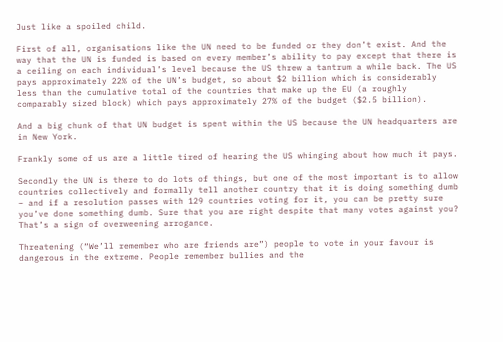Just like a spoiled child.

First of all, organisations like the UN need to be funded or they don’t exist. And the way that the UN is funded is based on every member’s ability to pay except that there is a ceiling on each individual’s level because the US threw a tantrum a while back. The US pays approximately 22% of the UN’s budget, so about $2 billion which is considerably less than the cumulative total of the countries that make up the EU (a roughly comparably sized block) which pays approximately 27% of the budget ($2.5 billion).

And a big chunk of that UN budget is spent within the US because the UN headquarters are in New York.

Frankly some of us are a little tired of hearing the US whinging about how much it pays.

Secondly the UN is there to do lots of things, but one of the most important is to allow countries collectively and formally tell another country that it is doing something dumb – and if a resolution passes with 129 countries voting for it, you can be pretty sure you’ve done something dumb. Sure that you are right despite that many votes against you? That’s a sign of overweening arrogance.

Threatening (“We’ll remember who are friends are”) people to vote in your favour is dangerous in the extreme. People remember bullies and the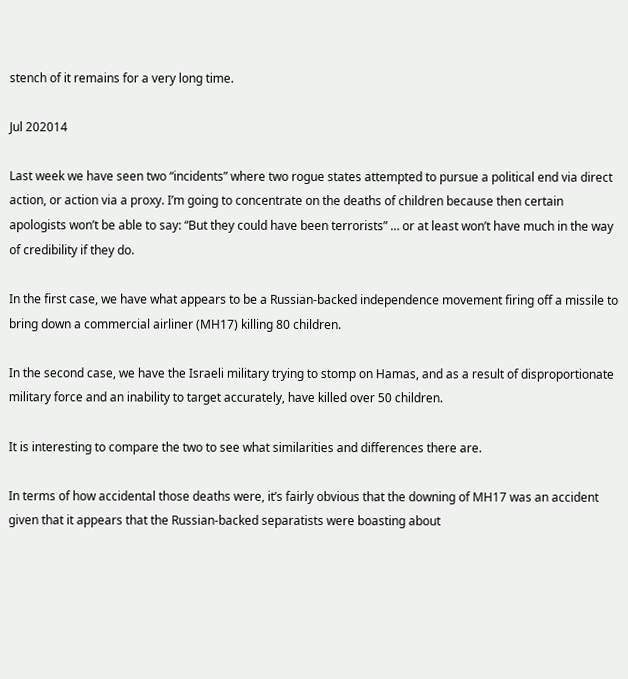stench of it remains for a very long time.

Jul 202014

Last week we have seen two “incidents” where two rogue states attempted to pursue a political end via direct action, or action via a proxy. I’m going to concentrate on the deaths of children because then certain apologists won’t be able to say: “But they could have been terrorists” … or at least won’t have much in the way of credibility if they do.

In the first case, we have what appears to be a Russian-backed independence movement firing off a missile to bring down a commercial airliner (MH17) killing 80 children.

In the second case, we have the Israeli military trying to stomp on Hamas, and as a result of disproportionate military force and an inability to target accurately, have killed over 50 children.

It is interesting to compare the two to see what similarities and differences there are.

In terms of how accidental those deaths were, it’s fairly obvious that the downing of MH17 was an accident given that it appears that the Russian-backed separatists were boasting about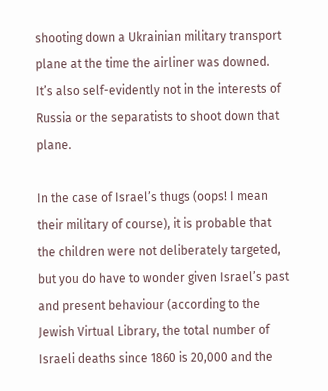shooting down a Ukrainian military transport plane at the time the airliner was downed. It’s also self-evidently not in the interests of Russia or the separatists to shoot down that plane.

In the case of Israel’s thugs (oops! I mean their military of course), it is probable that the children were not deliberately targeted, but you do have to wonder given Israel’s past and present behaviour (according to the Jewish Virtual Library, the total number of Israeli deaths since 1860 is 20,000 and the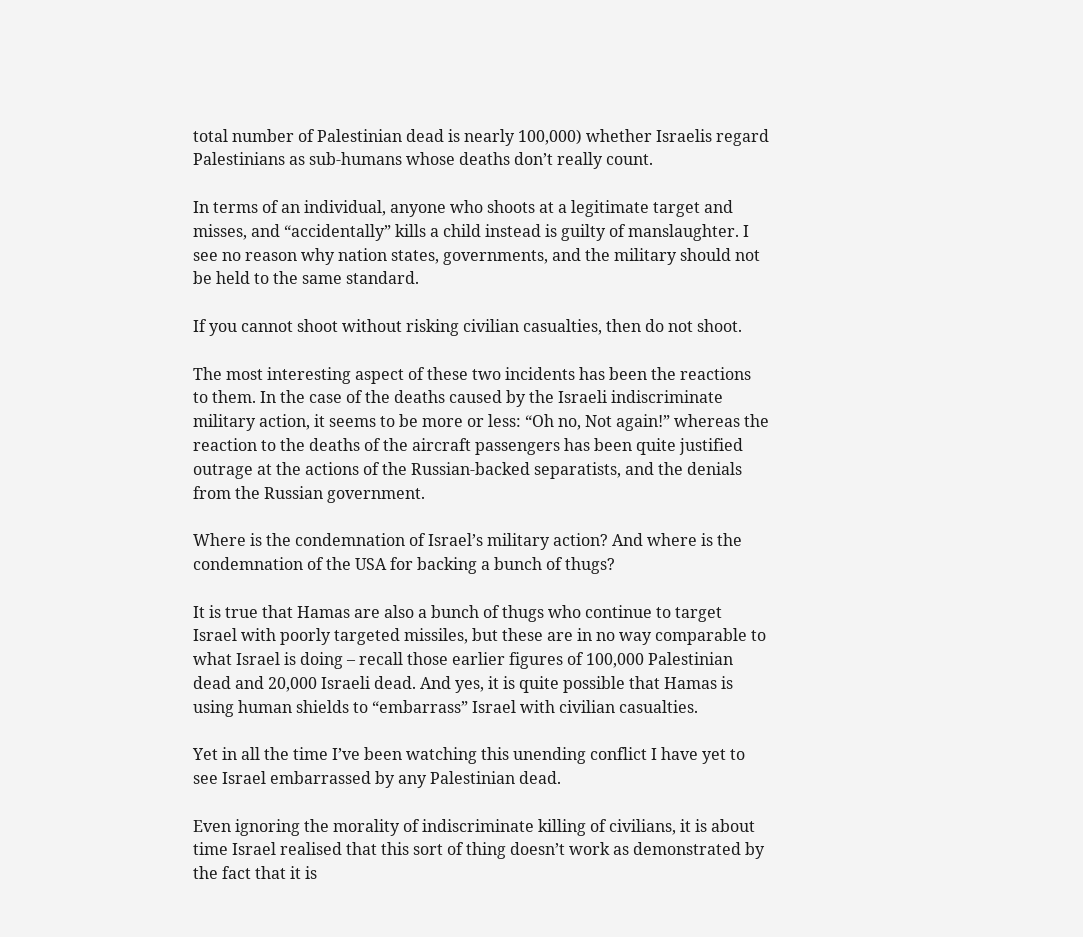total number of Palestinian dead is nearly 100,000) whether Israelis regard Palestinians as sub-humans whose deaths don’t really count.

In terms of an individual, anyone who shoots at a legitimate target and misses, and “accidentally” kills a child instead is guilty of manslaughter. I see no reason why nation states, governments, and the military should not be held to the same standard.

If you cannot shoot without risking civilian casualties, then do not shoot.

The most interesting aspect of these two incidents has been the reactions to them. In the case of the deaths caused by the Israeli indiscriminate military action, it seems to be more or less: “Oh no, Not again!” whereas the reaction to the deaths of the aircraft passengers has been quite justified outrage at the actions of the Russian-backed separatists, and the denials from the Russian government.

Where is the condemnation of Israel’s military action? And where is the condemnation of the USA for backing a bunch of thugs?

It is true that Hamas are also a bunch of thugs who continue to target Israel with poorly targeted missiles, but these are in no way comparable to what Israel is doing – recall those earlier figures of 100,000 Palestinian dead and 20,000 Israeli dead. And yes, it is quite possible that Hamas is using human shields to “embarrass” Israel with civilian casualties.

Yet in all the time I’ve been watching this unending conflict I have yet to see Israel embarrassed by any Palestinian dead.

Even ignoring the morality of indiscriminate killing of civilians, it is about time Israel realised that this sort of thing doesn’t work as demonstrated by the fact that it is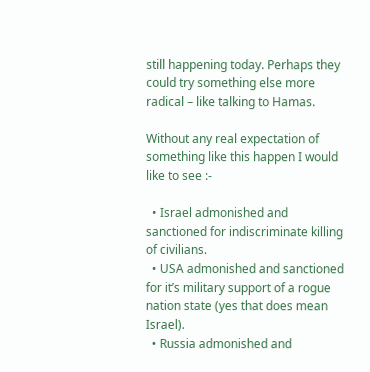still happening today. Perhaps they could try something else more radical – like talking to Hamas.

Without any real expectation of something like this happen I would like to see :-

  • Israel admonished and sanctioned for indiscriminate killing of civilians.
  • USA admonished and sanctioned for it’s military support of a rogue nation state (yes that does mean Israel).
  • Russia admonished and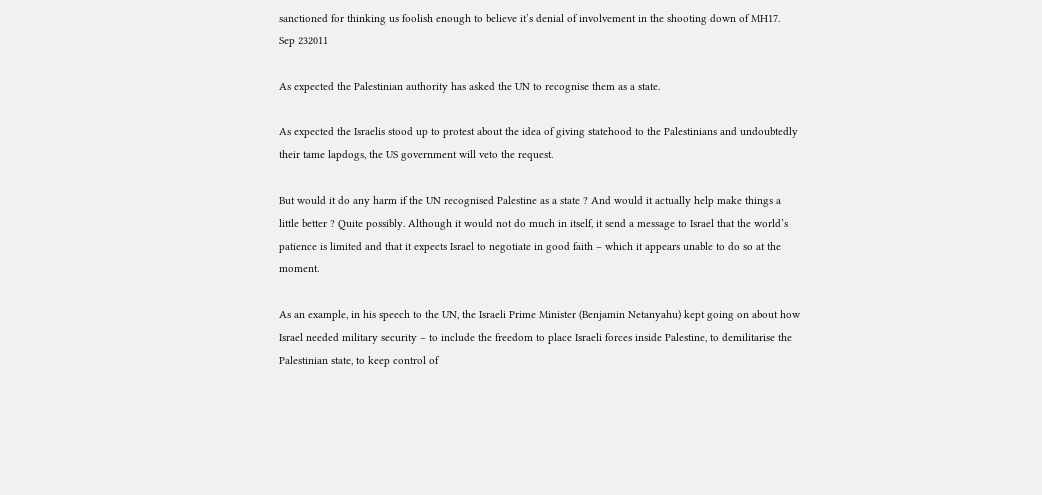sanctioned for thinking us foolish enough to believe it’s denial of involvement in the shooting down of MH17.
Sep 232011

As expected the Palestinian authority has asked the UN to recognise them as a state.

As expected the Israelis stood up to protest about the idea of giving statehood to the Palestinians and undoubtedly their tame lapdogs, the US government will veto the request.

But would it do any harm if the UN recognised Palestine as a state ? And would it actually help make things a little better ? Quite possibly. Although it would not do much in itself, it send a message to Israel that the world’s patience is limited and that it expects Israel to negotiate in good faith – which it appears unable to do so at the moment.

As an example, in his speech to the UN, the Israeli Prime Minister (Benjamin Netanyahu) kept going on about how Israel needed military security – to include the freedom to place Israeli forces inside Palestine, to demilitarise the Palestinian state, to keep control of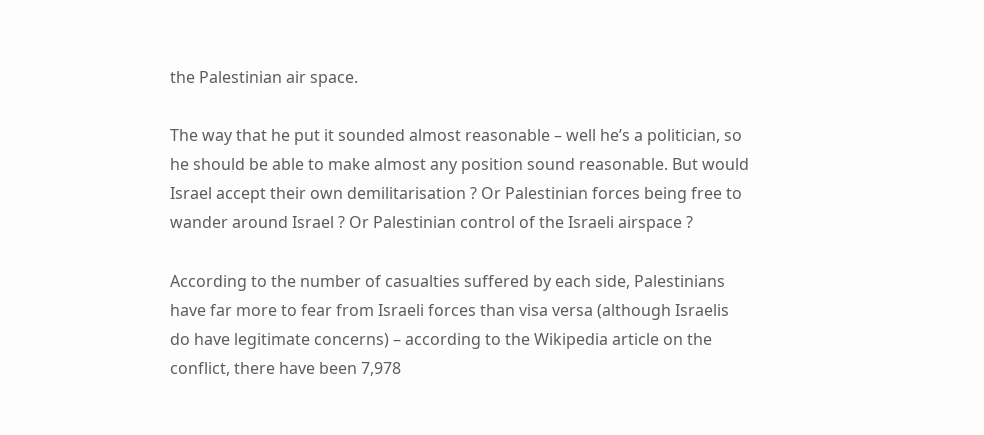the Palestinian air space.

The way that he put it sounded almost reasonable – well he’s a politician, so he should be able to make almost any position sound reasonable. But would Israel accept their own demilitarisation ? Or Palestinian forces being free to wander around Israel ? Or Palestinian control of the Israeli airspace ?

According to the number of casualties suffered by each side, Palestinians have far more to fear from Israeli forces than visa versa (although Israelis do have legitimate concerns) – according to the Wikipedia article on the conflict, there have been 7,978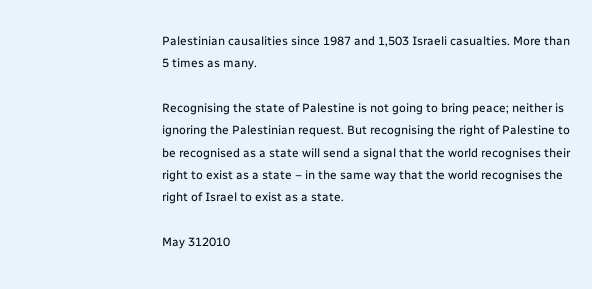Palestinian causalities since 1987 and 1,503 Israeli casualties. More than 5 times as many.

Recognising the state of Palestine is not going to bring peace; neither is ignoring the Palestinian request. But recognising the right of Palestine to be recognised as a state will send a signal that the world recognises their right to exist as a state – in the same way that the world recognises the right of Israel to exist as a state.

May 312010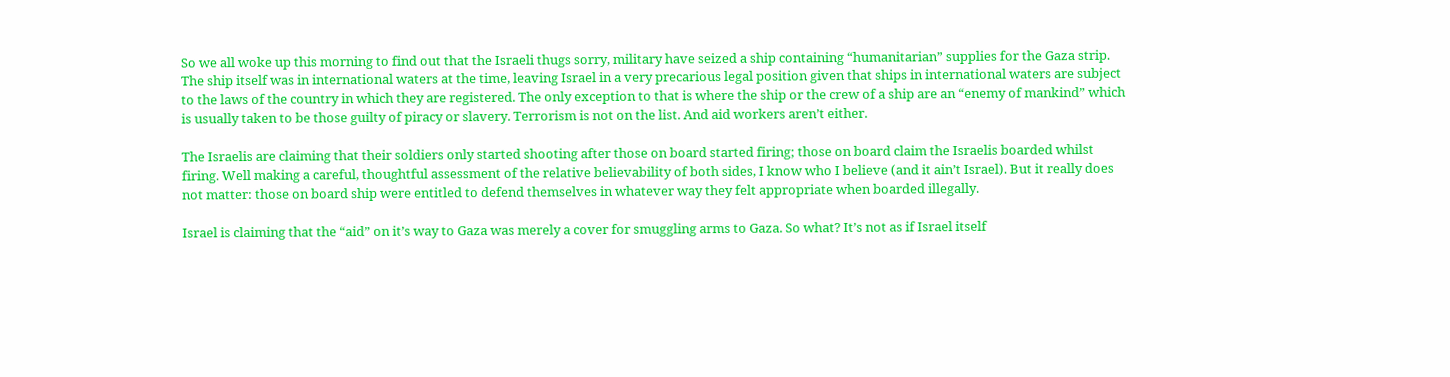So we all woke up this morning to find out that the Israeli thugs sorry, military have seized a ship containing “humanitarian” supplies for the Gaza strip. The ship itself was in international waters at the time, leaving Israel in a very precarious legal position given that ships in international waters are subject to the laws of the country in which they are registered. The only exception to that is where the ship or the crew of a ship are an “enemy of mankind” which is usually taken to be those guilty of piracy or slavery. Terrorism is not on the list. And aid workers aren’t either.

The Israelis are claiming that their soldiers only started shooting after those on board started firing; those on board claim the Israelis boarded whilst firing. Well making a careful, thoughtful assessment of the relative believability of both sides, I know who I believe (and it ain’t Israel). But it really does not matter: those on board ship were entitled to defend themselves in whatever way they felt appropriate when boarded illegally.

Israel is claiming that the “aid” on it’s way to Gaza was merely a cover for smuggling arms to Gaza. So what? It’s not as if Israel itself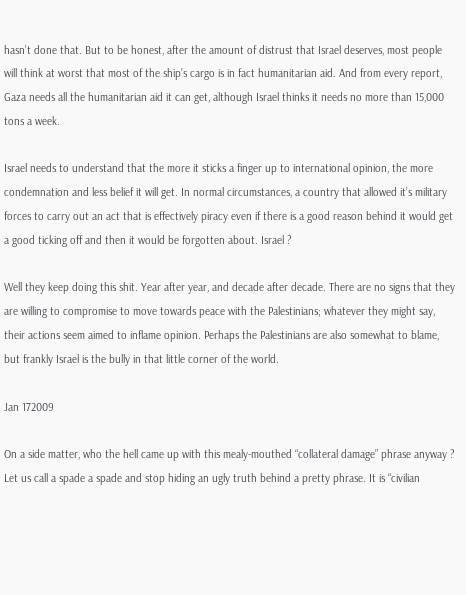hasn’t done that. But to be honest, after the amount of distrust that Israel deserves, most people will think at worst that most of the ship’s cargo is in fact humanitarian aid. And from every report, Gaza needs all the humanitarian aid it can get, although Israel thinks it needs no more than 15,000 tons a week.

Israel needs to understand that the more it sticks a finger up to international opinion, the more condemnation and less belief it will get. In normal circumstances, a country that allowed it’s military forces to carry out an act that is effectively piracy even if there is a good reason behind it would get a good ticking off and then it would be forgotten about. Israel ?

Well they keep doing this shit. Year after year, and decade after decade. There are no signs that they are willing to compromise to move towards peace with the Palestinians; whatever they might say, their actions seem aimed to inflame opinion. Perhaps the Palestinians are also somewhat to blame, but frankly Israel is the bully in that little corner of the world.

Jan 172009

On a side matter, who the hell came up with this mealy-mouthed “collateral damage” phrase anyway ? Let us call a spade a spade and stop hiding an ugly truth behind a pretty phrase. It is “civilian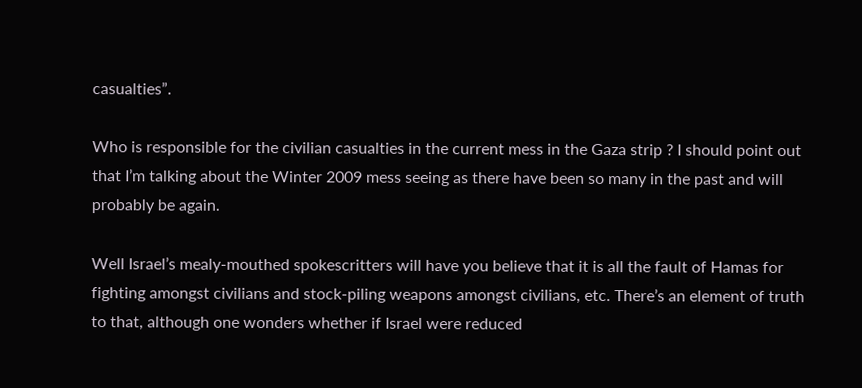casualties”.

Who is responsible for the civilian casualties in the current mess in the Gaza strip ? I should point out that I’m talking about the Winter 2009 mess seeing as there have been so many in the past and will probably be again.

Well Israel’s mealy-mouthed spokescritters will have you believe that it is all the fault of Hamas for fighting amongst civilians and stock-piling weapons amongst civilians, etc. There’s an element of truth to that, although one wonders whether if Israel were reduced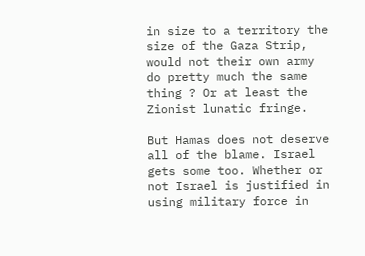in size to a territory the size of the Gaza Strip, would not their own army do pretty much the same thing ? Or at least the Zionist lunatic fringe.

But Hamas does not deserve all of the blame. Israel gets some too. Whether or not Israel is justified in using military force in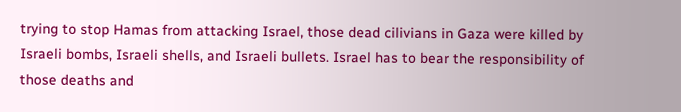trying to stop Hamas from attacking Israel, those dead cilivians in Gaza were killed by Israeli bombs, Israeli shells, and Israeli bullets. Israel has to bear the responsibility of those deaths and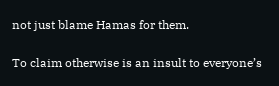not just blame Hamas for them.

To claim otherwise is an insult to everyone’s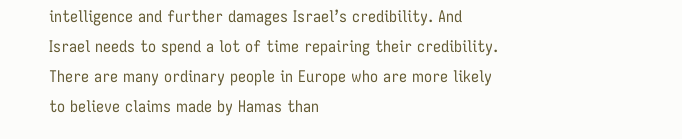intelligence and further damages Israel’s credibility. And Israel needs to spend a lot of time repairing their credibility. There are many ordinary people in Europe who are more likely to believe claims made by Hamas than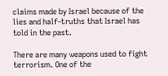claims made by Israel because of the lies and half-truths that Israel has told in the past.

There are many weapons used to fight terrorism. One of the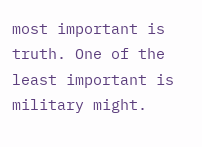most important is truth. One of the least important is military might.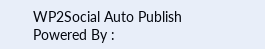WP2Social Auto Publish Powered By :